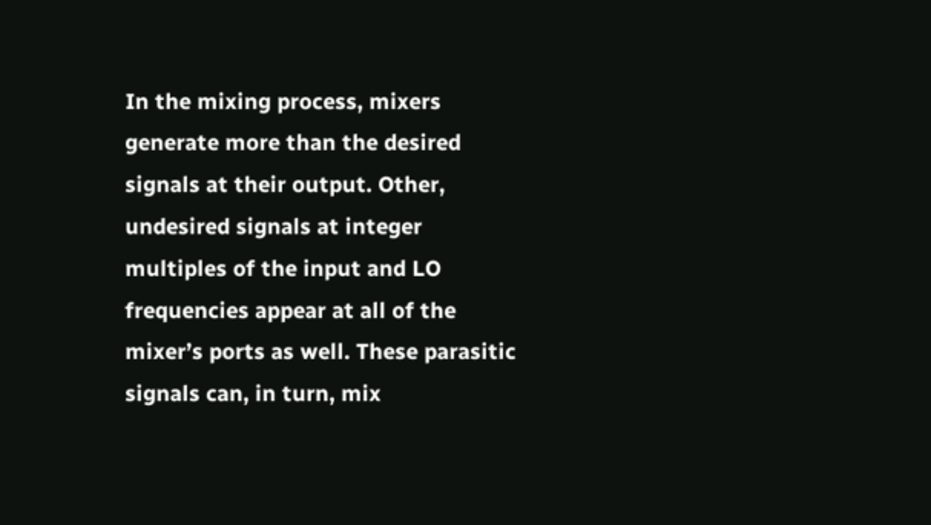In the mixing process, mixers generate more than the desired signals at their output. Other, undesired signals at integer multiples of the input and LO frequencies appear at all of the mixer’s ports as well. These parasitic signals can, in turn, mix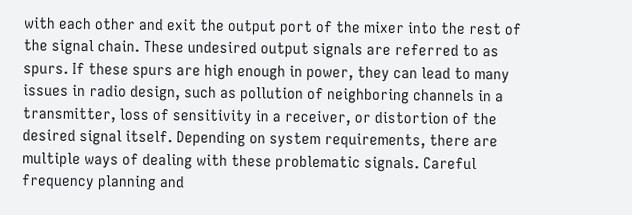with each other and exit the output port of the mixer into the rest of the signal chain. These undesired output signals are referred to as spurs. If these spurs are high enough in power, they can lead to many issues in radio design, such as pollution of neighboring channels in a transmitter, loss of sensitivity in a receiver, or distortion of the desired signal itself. Depending on system requirements, there are multiple ways of dealing with these problematic signals. Careful frequency planning and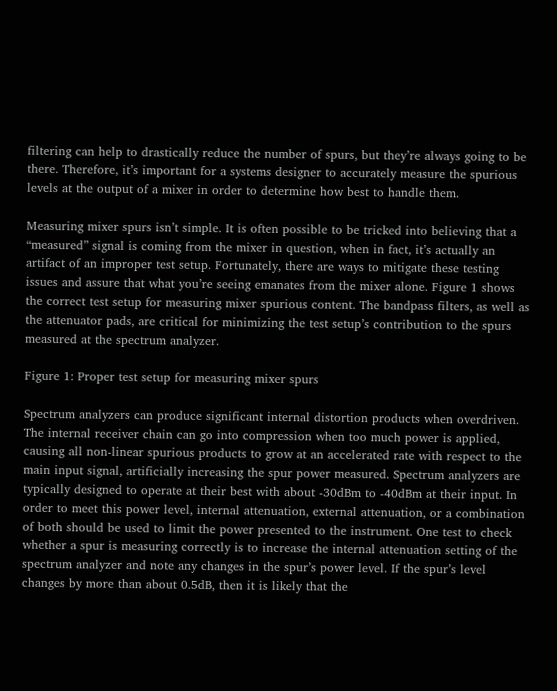filtering can help to drastically reduce the number of spurs, but they’re always going to be there. Therefore, it’s important for a systems designer to accurately measure the spurious levels at the output of a mixer in order to determine how best to handle them.

Measuring mixer spurs isn’t simple. It is often possible to be tricked into believing that a “measured” signal is coming from the mixer in question, when in fact, it’s actually an artifact of an improper test setup. Fortunately, there are ways to mitigate these testing issues and assure that what you’re seeing emanates from the mixer alone. Figure 1 shows the correct test setup for measuring mixer spurious content. The bandpass filters, as well as the attenuator pads, are critical for minimizing the test setup’s contribution to the spurs measured at the spectrum analyzer.

Figure 1: Proper test setup for measuring mixer spurs

Spectrum analyzers can produce significant internal distortion products when overdriven. The internal receiver chain can go into compression when too much power is applied, causing all non‑linear spurious products to grow at an accelerated rate with respect to the main input signal, artificially increasing the spur power measured. Spectrum analyzers are typically designed to operate at their best with about ‑30dBm to ‑40dBm at their input. In order to meet this power level, internal attenuation, external attenuation, or a combination of both should be used to limit the power presented to the instrument. One test to check whether a spur is measuring correctly is to increase the internal attenuation setting of the spectrum analyzer and note any changes in the spur’s power level. If the spur’s level changes by more than about 0.5dB, then it is likely that the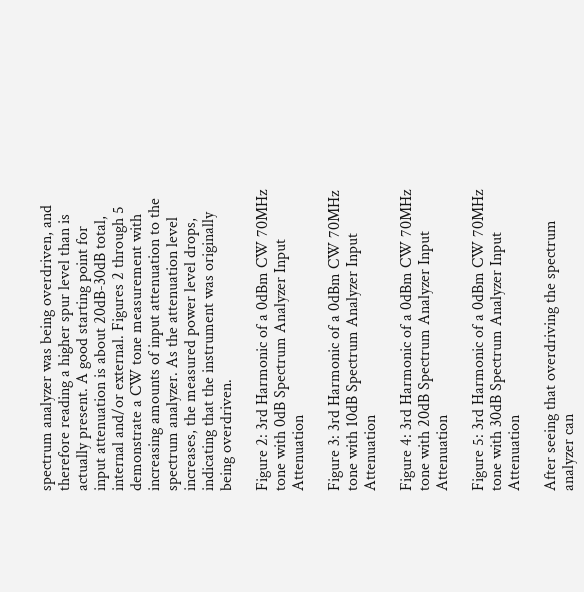spectrum analyzer was being overdriven, and therefore reading a higher spur level than is actually present. A good starting point for input attenuation is about 20dB-30dB total, internal and/or external. Figures 2 through 5 demonstrate a CW tone measurement with increasing amounts of input attenuation to the spectrum analyzer. As the attenuation level increases, the measured power level drops, indicating that the instrument was originally being overdriven.

Figure 2: 3rd Harmonic of a 0dBm CW 70MHz tone with 0dB Spectrum Analyzer Input Attenuation

Figure 3: 3rd Harmonic of a 0dBm CW 70MHz tone with 10dB Spectrum Analyzer Input Attenuation

Figure 4: 3rd Harmonic of a 0dBm CW 70MHz tone with 20dB Spectrum Analyzer Input Attenuation

Figure 5: 3rd Harmonic of a 0dBm CW 70MHz tone with 30dB Spectrum Analyzer Input Attenuation

After seeing that overdriving the spectrum analyzer can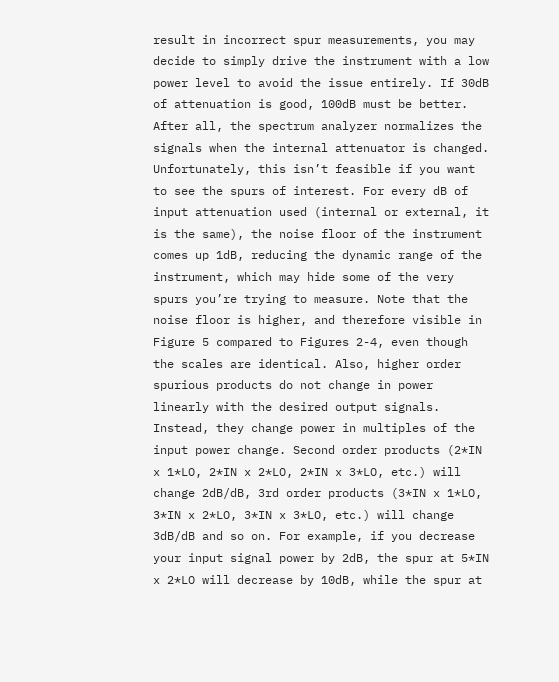result in incorrect spur measurements, you may decide to simply drive the instrument with a low power level to avoid the issue entirely. If 30dB of attenuation is good, 100dB must be better. After all, the spectrum analyzer normalizes the signals when the internal attenuator is changed.  Unfortunately, this isn’t feasible if you want to see the spurs of interest. For every dB of input attenuation used (internal or external, it is the same), the noise floor of the instrument comes up 1dB, reducing the dynamic range of the instrument, which may hide some of the very spurs you’re trying to measure. Note that the noise floor is higher, and therefore visible in Figure 5 compared to Figures 2-4, even though the scales are identical. Also, higher order spurious products do not change in power linearly with the desired output signals. Instead, they change power in multiples of the input power change. Second order products (2*IN x 1*LO, 2*IN x 2*LO, 2*IN x 3*LO, etc.) will change 2dB/dB, 3rd order products (3*IN x 1*LO, 3*IN x 2*LO, 3*IN x 3*LO, etc.) will change 3dB/dB and so on. For example, if you decrease your input signal power by 2dB, the spur at 5*IN x 2*LO will decrease by 10dB, while the spur at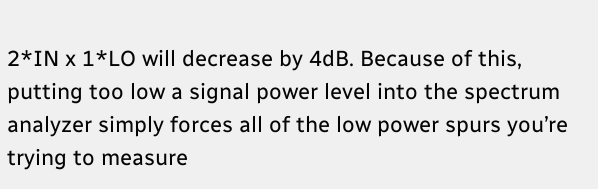2*IN x 1*LO will decrease by 4dB. Because of this, putting too low a signal power level into the spectrum analyzer simply forces all of the low power spurs you’re trying to measure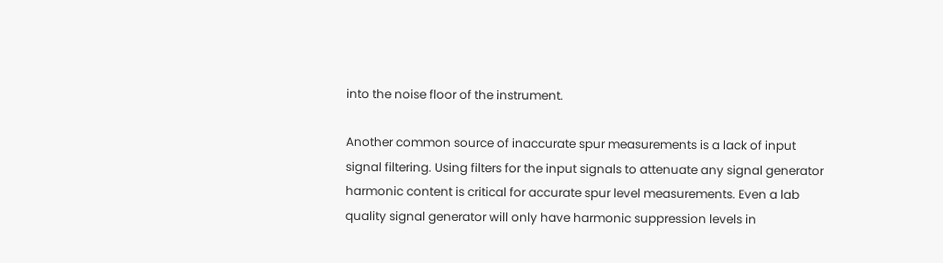into the noise floor of the instrument.

Another common source of inaccurate spur measurements is a lack of input signal filtering. Using filters for the input signals to attenuate any signal generator harmonic content is critical for accurate spur level measurements. Even a lab quality signal generator will only have harmonic suppression levels in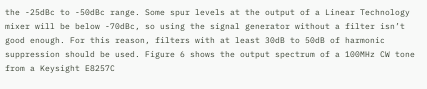the -25dBc to -50dBc range. Some spur levels at the output of a Linear Technology mixer will be below -70dBc, so using the signal generator without a filter isn’t good enough. For this reason, filters with at least 30dB to 50dB of harmonic suppression should be used. Figure 6 shows the output spectrum of a 100MHz CW tone from a Keysight E8257C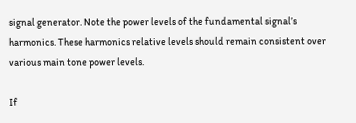signal generator. Note the power levels of the fundamental signal’s harmonics. These harmonics relative levels should remain consistent over various main tone power levels.

If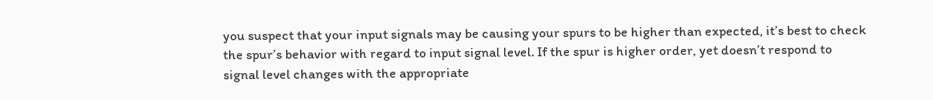you suspect that your input signals may be causing your spurs to be higher than expected, it’s best to check the spur’s behavior with regard to input signal level. If the spur is higher order, yet doesn’t respond to signal level changes with the appropriate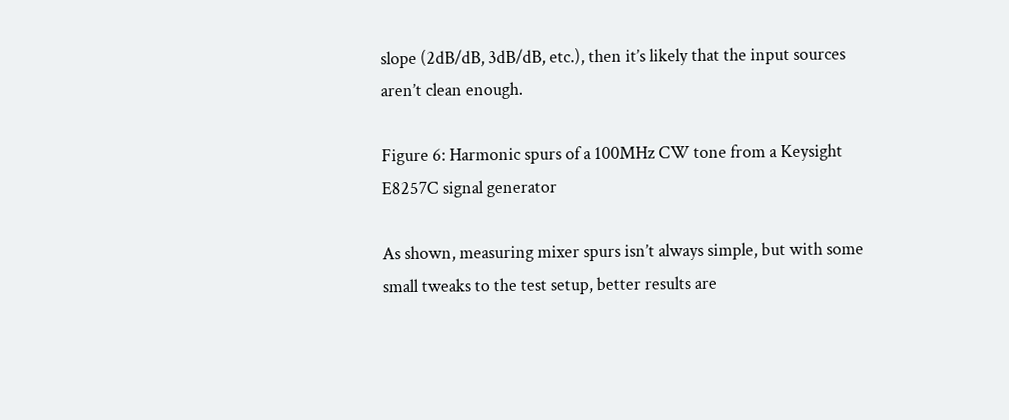slope (2dB/dB, 3dB/dB, etc.), then it’s likely that the input sources aren’t clean enough.

Figure 6: Harmonic spurs of a 100MHz CW tone from a Keysight E8257C signal generator

As shown, measuring mixer spurs isn’t always simple, but with some small tweaks to the test setup, better results are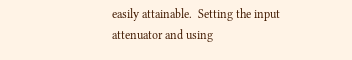easily attainable.  Setting the input attenuator and using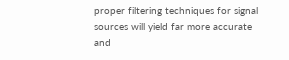proper filtering techniques for signal sources will yield far more accurate and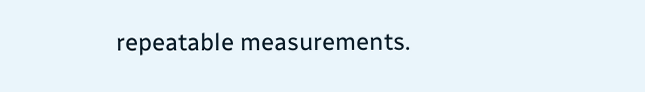repeatable measurements.